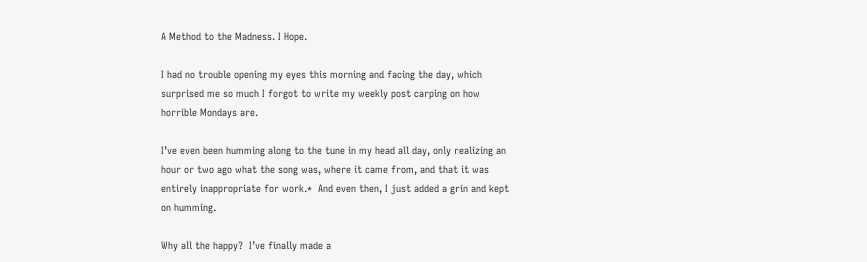A Method to the Madness. I Hope.

I had no trouble opening my eyes this morning and facing the day, which surprised me so much I forgot to write my weekly post carping on how horrible Mondays are.

I’ve even been humming along to the tune in my head all day, only realizing an hour or two ago what the song was, where it came from, and that it was entirely inappropriate for work.*  And even then, I just added a grin and kept on humming.

Why all the happy?  I’ve finally made a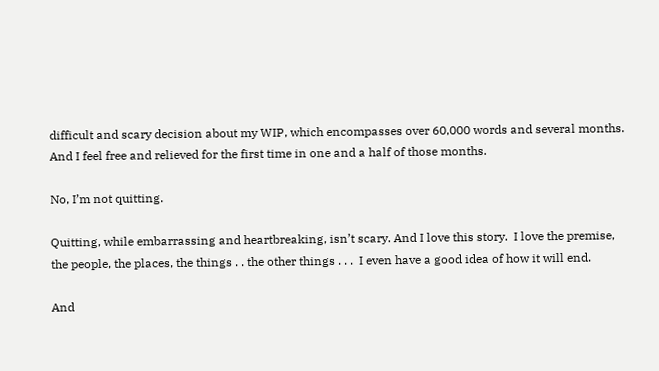difficult and scary decision about my WIP, which encompasses over 60,000 words and several months.  And I feel free and relieved for the first time in one and a half of those months.

No, I’m not quitting.

Quitting, while embarrassing and heartbreaking, isn’t scary. And I love this story.  I love the premise, the people, the places, the things . . the other things . . .  I even have a good idea of how it will end.

And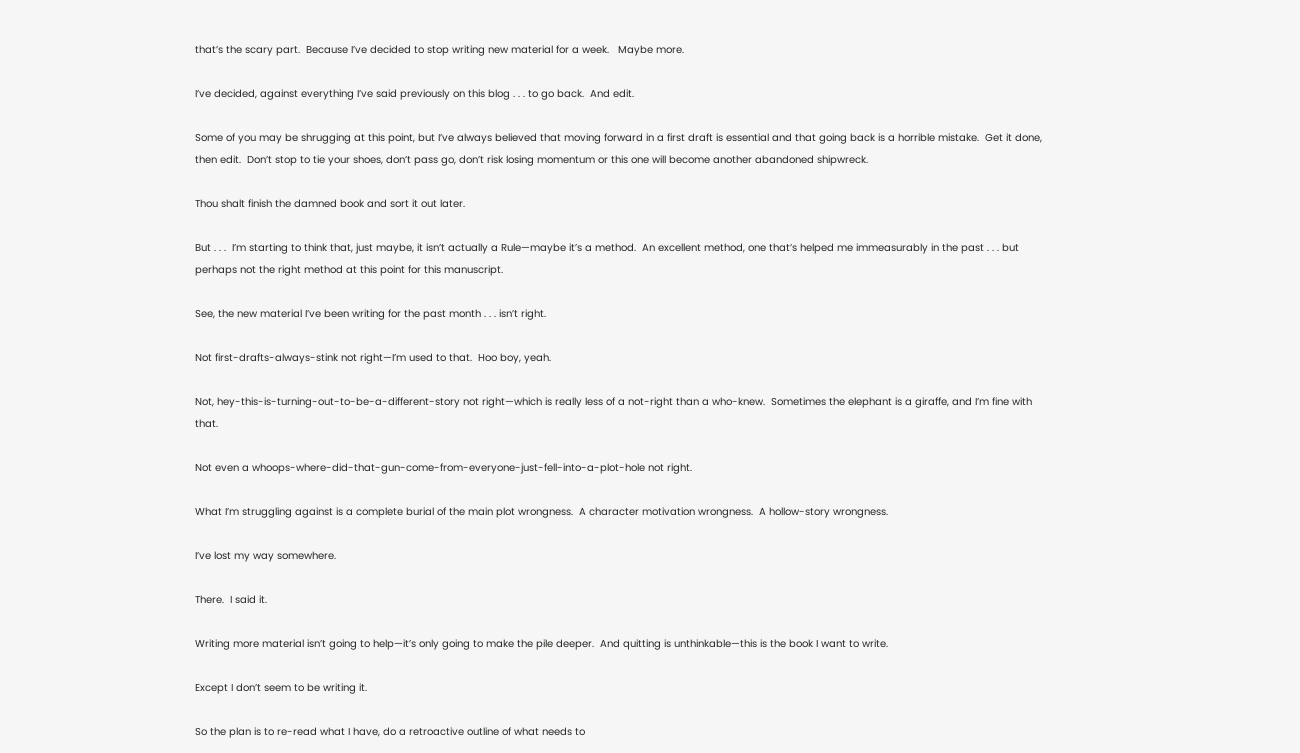that’s the scary part.  Because I’ve decided to stop writing new material for a week.   Maybe more.

I’ve decided, against everything I’ve said previously on this blog . . . to go back.  And edit.

Some of you may be shrugging at this point, but I’ve always believed that moving forward in a first draft is essential and that going back is a horrible mistake.  Get it done, then edit.  Don’t stop to tie your shoes, don’t pass go, don’t risk losing momentum or this one will become another abandoned shipwreck.

Thou shalt finish the damned book and sort it out later.

But . . .  I’m starting to think that, just maybe, it isn’t actually a Rule—maybe it’s a method.  An excellent method, one that’s helped me immeasurably in the past . . . but perhaps not the right method at this point for this manuscript.

See, the new material I’ve been writing for the past month . . . isn’t right.

Not first-drafts-always-stink not right—I’m used to that.  Hoo boy, yeah.

Not, hey-this-is-turning-out-to-be-a-different-story not right—which is really less of a not-right than a who-knew.  Sometimes the elephant is a giraffe, and I’m fine with that.

Not even a whoops-where-did-that-gun-come-from-everyone-just-fell-into-a-plot-hole not right.

What I’m struggling against is a complete burial of the main plot wrongness.  A character motivation wrongness.  A hollow-story wrongness.

I’ve lost my way somewhere.

There.  I said it.

Writing more material isn’t going to help—it’s only going to make the pile deeper.  And quitting is unthinkable—this is the book I want to write.

Except I don’t seem to be writing it.

So the plan is to re-read what I have, do a retroactive outline of what needs to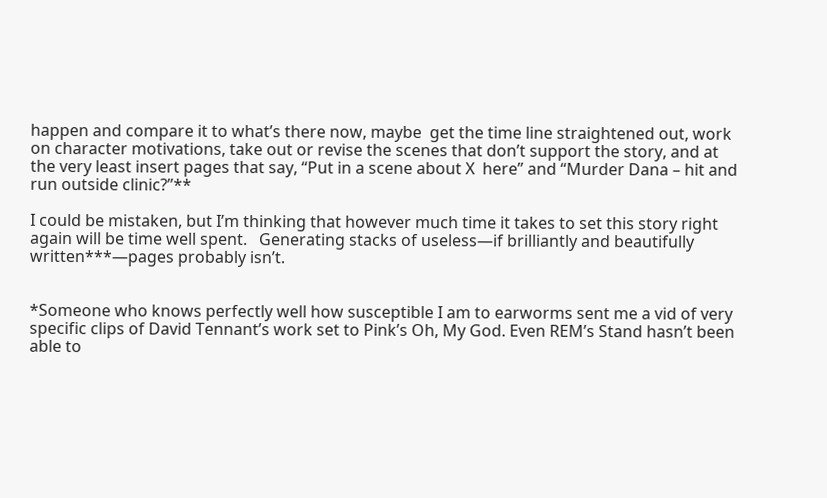happen and compare it to what’s there now, maybe  get the time line straightened out, work on character motivations, take out or revise the scenes that don’t support the story, and at the very least insert pages that say, “Put in a scene about X  here” and “Murder Dana – hit and run outside clinic?”**

I could be mistaken, but I’m thinking that however much time it takes to set this story right again will be time well spent.   Generating stacks of useless—if brilliantly and beautifully written***—pages probably isn’t.


*Someone who knows perfectly well how susceptible I am to earworms sent me a vid of very specific clips of David Tennant’s work set to Pink’s Oh, My God. Even REM’s Stand hasn’t been able to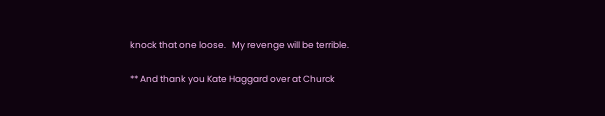knock that one loose.   My revenge will be terrible.

** And thank you Kate Haggard over at Churck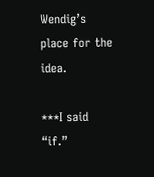Wendig’s place for the idea.

***I said “if.”